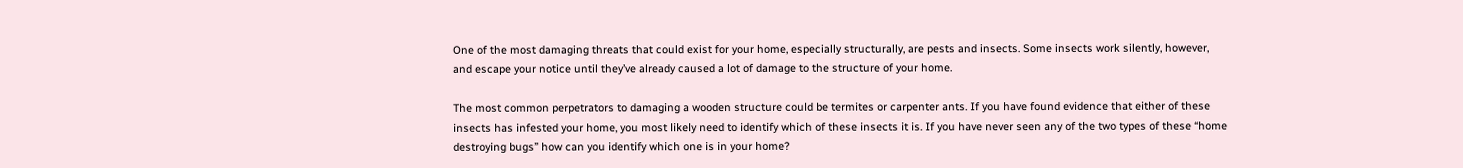One of the most damaging threats that could exist for your home, especially structurally, are pests and insects. Some insects work silently, however, and escape your notice until they’ve already caused a lot of damage to the structure of your home.

The most common perpetrators to damaging a wooden structure could be termites or carpenter ants. If you have found evidence that either of these insects has infested your home, you most likely need to identify which of these insects it is. If you have never seen any of the two types of these “home destroying bugs” how can you identify which one is in your home?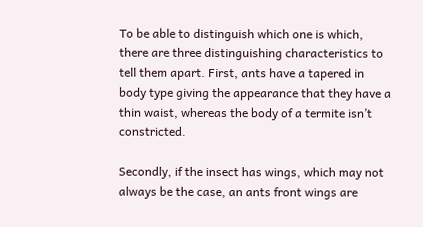To be able to distinguish which one is which, there are three distinguishing characteristics to tell them apart. First, ants have a tapered in body type giving the appearance that they have a thin waist, whereas the body of a termite isn’t constricted.

Secondly, if the insect has wings, which may not always be the case, an ants front wings are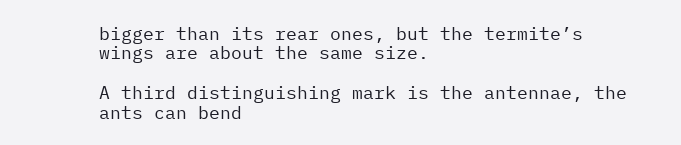bigger than its rear ones, but the termite’s wings are about the same size.

A third distinguishing mark is the antennae, the ants can bend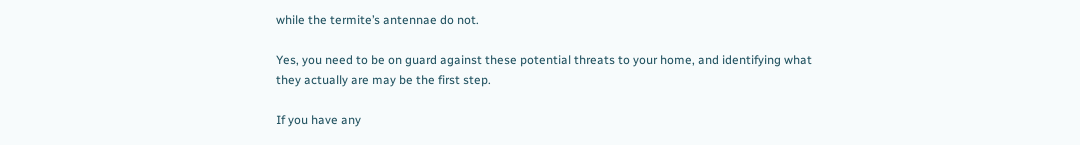while the termite’s antennae do not.

Yes, you need to be on guard against these potential threats to your home, and identifying what they actually are may be the first step.

If you have any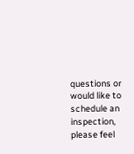questions or would like to schedule an inspection, please feel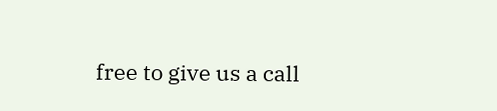free to give us a call